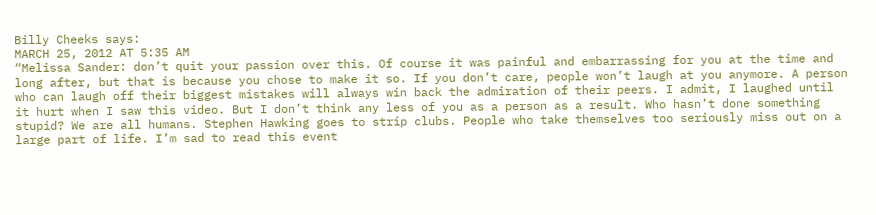Billy Cheeks says:
MARCH 25, 2012 AT 5:35 AM
“Melissa Sander: don’t quit your passion over this. Of course it was painful and embarrassing for you at the time and long after, but that is because you chose to make it so. If you don’t care, people won’t laugh at you anymore. A person who can laugh off their biggest mistakes will always win back the admiration of their peers. I admit, I laughed until it hurt when I saw this video. But I don’t think any less of you as a person as a result. Who hasn’t done something stupid? We are all humans. Stephen Hawking goes to strip clubs. People who take themselves too seriously miss out on a large part of life. I’m sad to read this event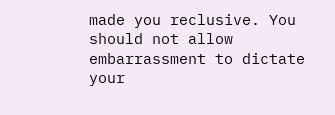made you reclusive. You should not allow embarrassment to dictate your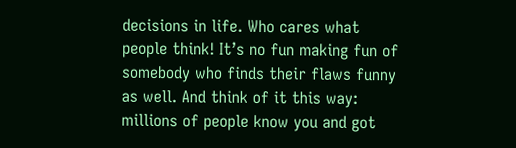decisions in life. Who cares what people think! It’s no fun making fun of somebody who finds their flaws funny as well. And think of it this way: millions of people know you and got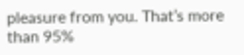pleasure from you. That’s more than 95%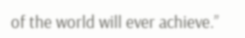of the world will ever achieve.”